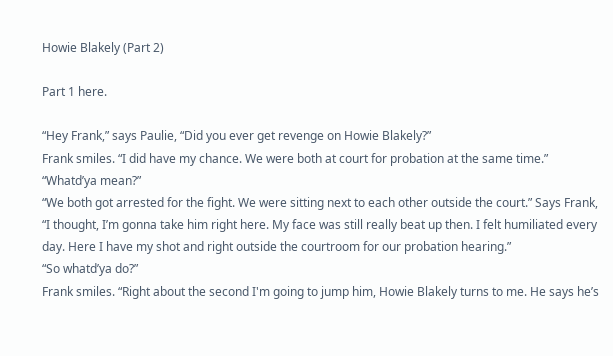Howie Blakely (Part 2)

Part 1 here.

“Hey Frank,” says Paulie, “Did you ever get revenge on Howie Blakely?”
Frank smiles. “I did have my chance. We were both at court for probation at the same time.”
“Whatd’ya mean?”
“We both got arrested for the fight. We were sitting next to each other outside the court.” Says Frank, “I thought, I’m gonna take him right here. My face was still really beat up then. I felt humiliated every day. Here I have my shot and right outside the courtroom for our probation hearing.”
“So whatd’ya do?”
Frank smiles. “Right about the second I'm going to jump him, Howie Blakely turns to me. He says he’s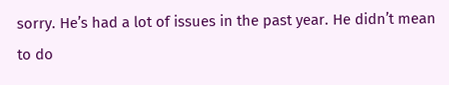sorry. He’s had a lot of issues in the past year. He didn’t mean to do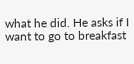what he did. He asks if I want to go to breakfast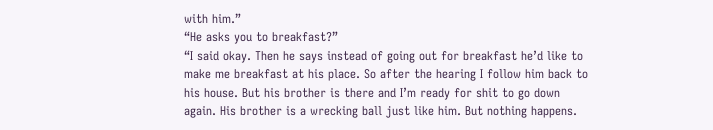with him.”
“He asks you to breakfast?”
“I said okay. Then he says instead of going out for breakfast he’d like to make me breakfast at his place. So after the hearing I follow him back to his house. But his brother is there and I’m ready for shit to go down again. His brother is a wrecking ball just like him. But nothing happens.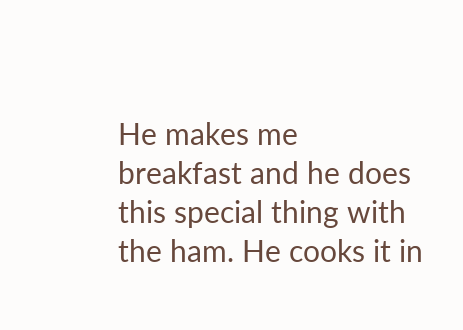He makes me breakfast and he does this special thing with the ham. He cooks it in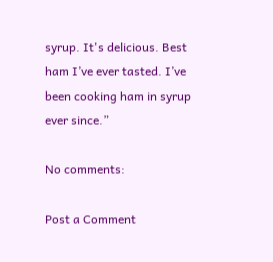syrup. It's delicious. Best ham I’ve ever tasted. I’ve been cooking ham in syrup ever since.”

No comments:

Post a Comment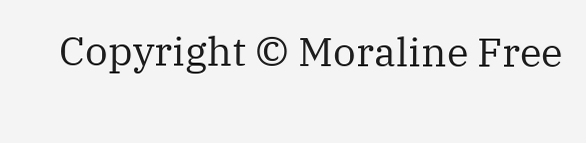Copyright © Moraline Free